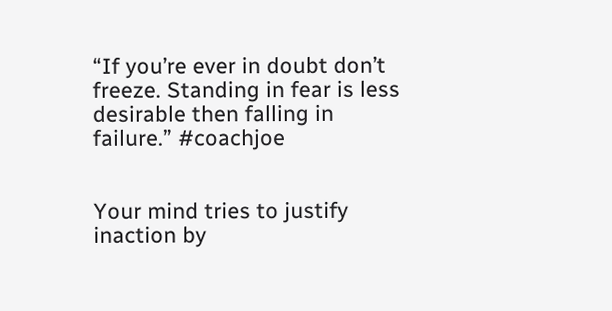“If you’re ever in doubt don’t freeze. Standing in fear is less desirable then falling in failure.” #coachjoe


Your mind tries to justify inaction by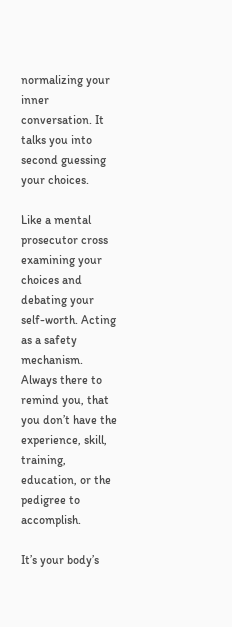normalizing your inner conversation. It talks you into second guessing your choices.

Like a mental prosecutor cross examining your choices and debating your self-worth. Acting as a safety mechanism. Always there to remind you, that you don’t have the experience, skill, training, education, or the pedigree to accomplish.

It’s your body’s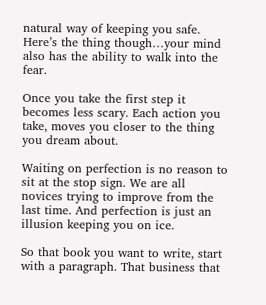natural way of keeping you safe. Here’s the thing though…your mind also has the ability to walk into the fear.

Once you take the first step it becomes less scary. Each action you take, moves you closer to the thing you dream about.

Waiting on perfection is no reason to sit at the stop sign. We are all novices trying to improve from the last time. And perfection is just an illusion keeping you on ice.

So that book you want to write, start with a paragraph. That business that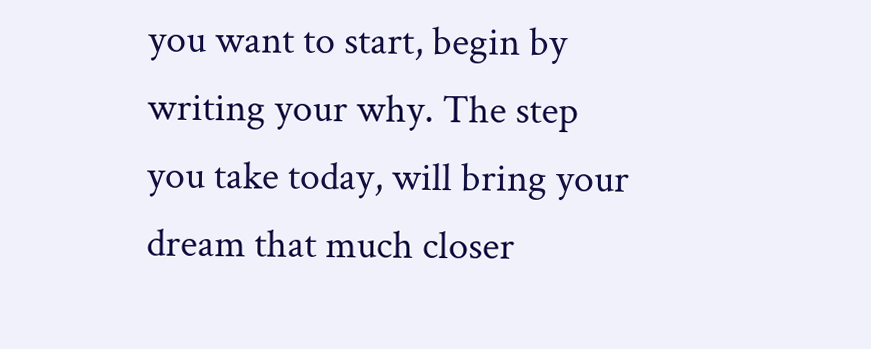you want to start, begin by writing your why. The step you take today, will bring your dream that much closer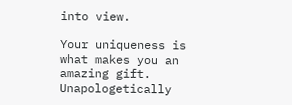into view.

Your uniqueness is what makes you an amazing gift. Unapologetically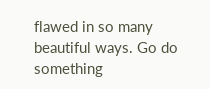flawed in so many beautiful ways. Go do something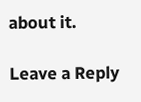about it.

Leave a Reply